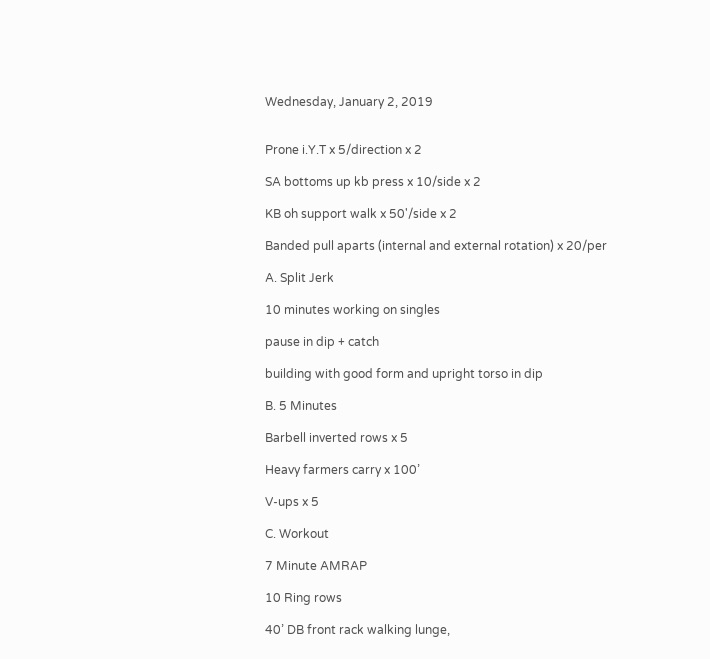Wednesday, January 2, 2019


Prone i.Y.T x 5/direction x 2

SA bottoms up kb press x 10/side x 2

KB oh support walk x 50'/side x 2

Banded pull aparts (internal and external rotation) x 20/per

A. Split Jerk

10 minutes working on singles

pause in dip + catch

building with good form and upright torso in dip

B. 5 Minutes

Barbell inverted rows x 5

Heavy farmers carry x 100’

V-ups x 5

C. Workout

7 Minute AMRAP

10 Ring rows

40’ DB front rack walking lunge,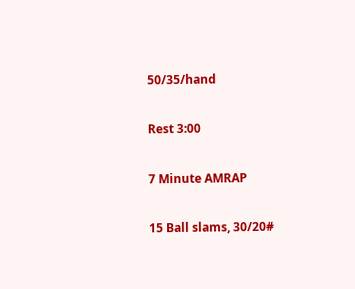50/35/hand

Rest 3:00

7 Minute AMRAP

15 Ball slams, 30/20#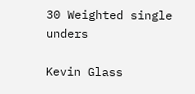30 Weighted single unders

Kevin Glass